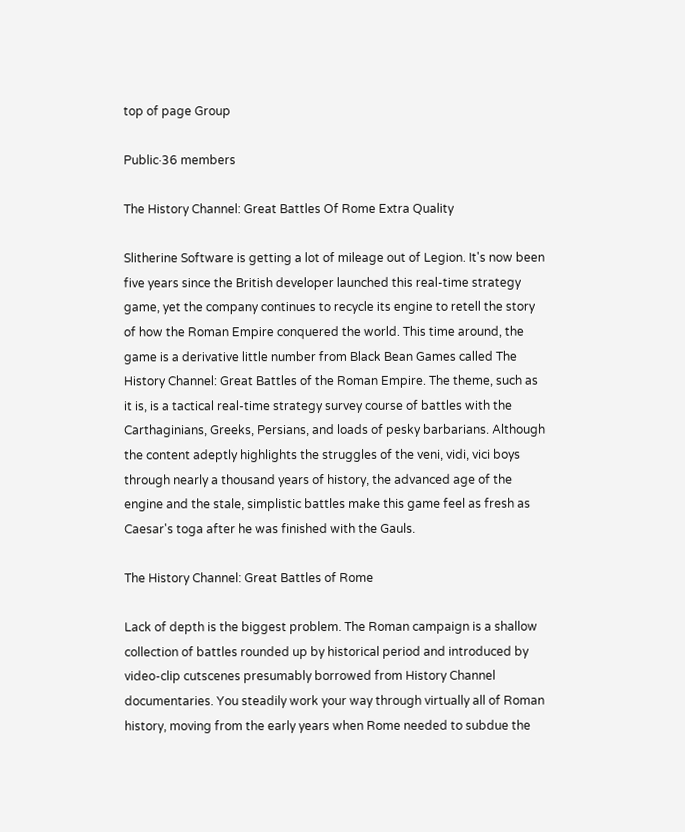top of page Group

Public·36 members

The History Channel: Great Battles Of Rome Extra Quality

Slitherine Software is getting a lot of mileage out of Legion. It's now been five years since the British developer launched this real-time strategy game, yet the company continues to recycle its engine to retell the story of how the Roman Empire conquered the world. This time around, the game is a derivative little number from Black Bean Games called The History Channel: Great Battles of the Roman Empire. The theme, such as it is, is a tactical real-time strategy survey course of battles with the Carthaginians, Greeks, Persians, and loads of pesky barbarians. Although the content adeptly highlights the struggles of the veni, vidi, vici boys through nearly a thousand years of history, the advanced age of the engine and the stale, simplistic battles make this game feel as fresh as Caesar's toga after he was finished with the Gauls.

The History Channel: Great Battles of Rome

Lack of depth is the biggest problem. The Roman campaign is a shallow collection of battles rounded up by historical period and introduced by video-clip cutscenes presumably borrowed from History Channel documentaries. You steadily work your way through virtually all of Roman history, moving from the early years when Rome needed to subdue the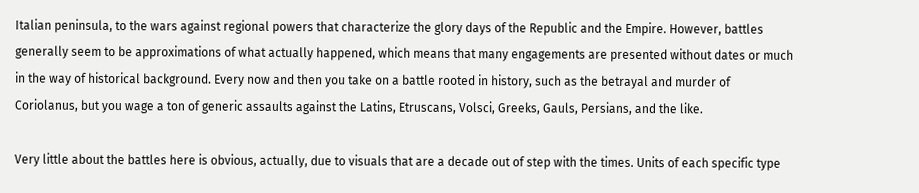Italian peninsula, to the wars against regional powers that characterize the glory days of the Republic and the Empire. However, battles generally seem to be approximations of what actually happened, which means that many engagements are presented without dates or much in the way of historical background. Every now and then you take on a battle rooted in history, such as the betrayal and murder of Coriolanus, but you wage a ton of generic assaults against the Latins, Etruscans, Volsci, Greeks, Gauls, Persians, and the like.

Very little about the battles here is obvious, actually, due to visuals that are a decade out of step with the times. Units of each specific type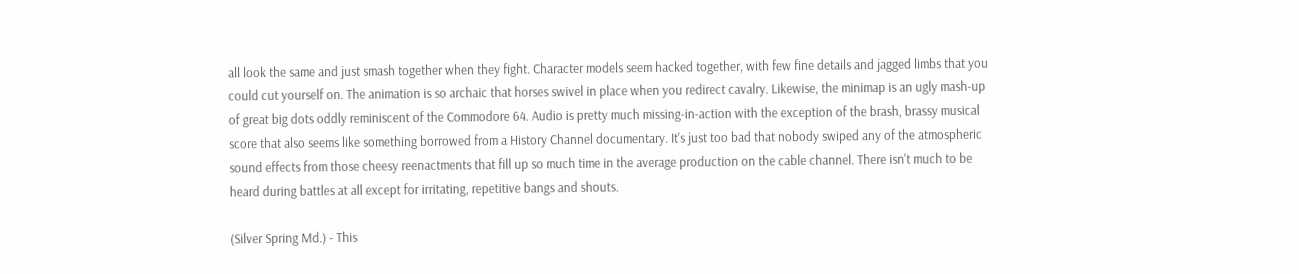all look the same and just smash together when they fight. Character models seem hacked together, with few fine details and jagged limbs that you could cut yourself on. The animation is so archaic that horses swivel in place when you redirect cavalry. Likewise, the minimap is an ugly mash-up of great big dots oddly reminiscent of the Commodore 64. Audio is pretty much missing-in-action with the exception of the brash, brassy musical score that also seems like something borrowed from a History Channel documentary. It's just too bad that nobody swiped any of the atmospheric sound effects from those cheesy reenactments that fill up so much time in the average production on the cable channel. There isn't much to be heard during battles at all except for irritating, repetitive bangs and shouts.

(Silver Spring Md.) - This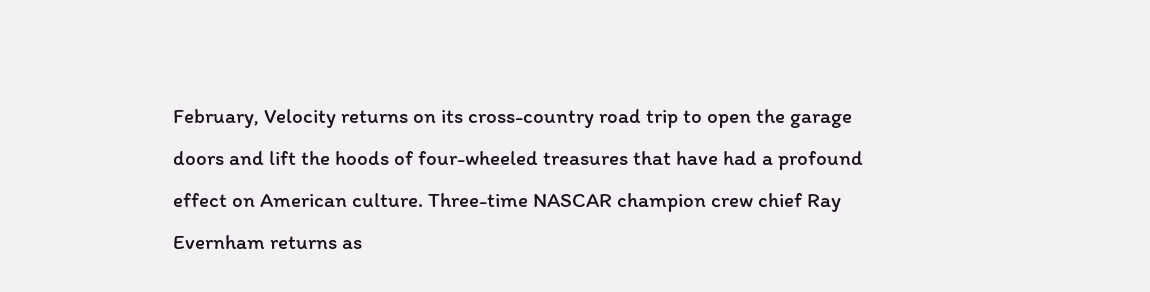February, Velocity returns on its cross-country road trip to open the garage doors and lift the hoods of four-wheeled treasures that have had a profound effect on American culture. Three-time NASCAR champion crew chief Ray Evernham returns as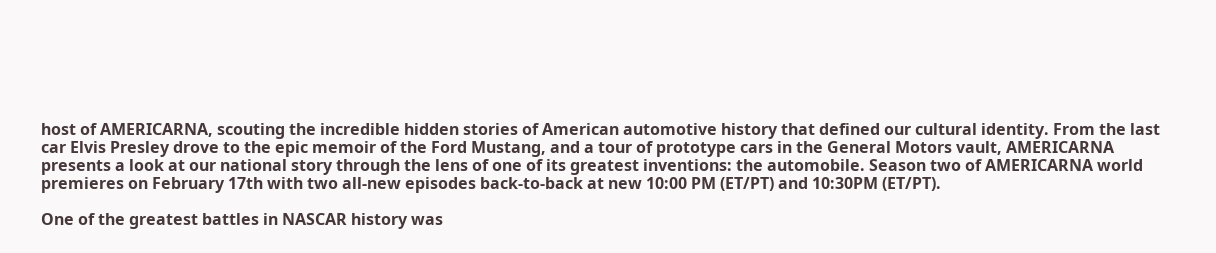host of AMERICARNA, scouting the incredible hidden stories of American automotive history that defined our cultural identity. From the last car Elvis Presley drove to the epic memoir of the Ford Mustang, and a tour of prototype cars in the General Motors vault, AMERICARNA presents a look at our national story through the lens of one of its greatest inventions: the automobile. Season two of AMERICARNA world premieres on February 17th with two all-new episodes back-to-back at new 10:00 PM (ET/PT) and 10:30PM (ET/PT).

One of the greatest battles in NASCAR history was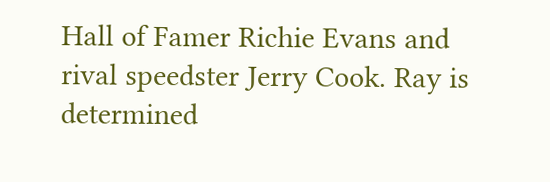Hall of Famer Richie Evans and rival speedster Jerry Cook. Ray is determined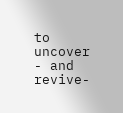to uncover - and revive-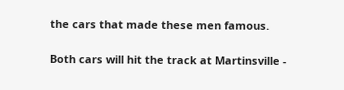the cars that made these men famous.

Both cars will hit the track at Martinsville -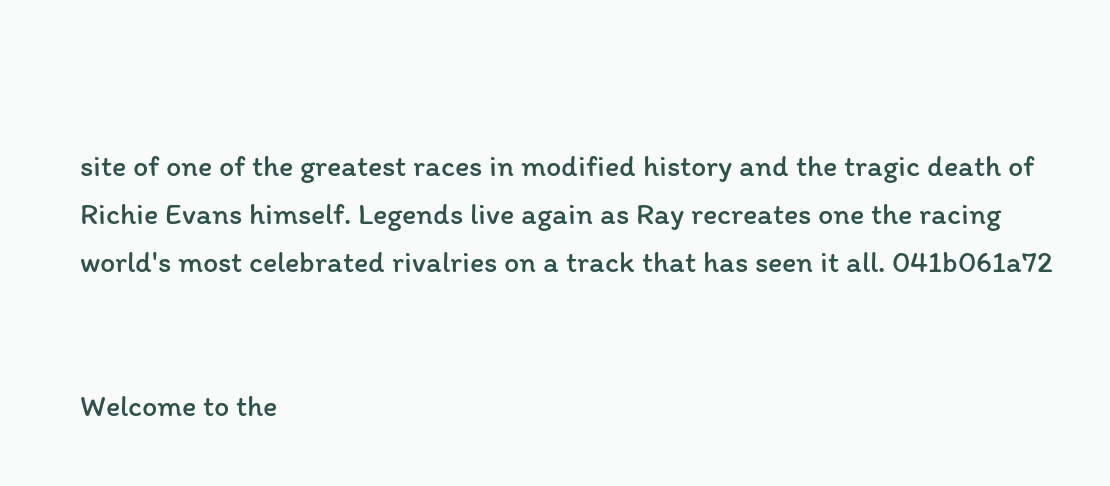site of one of the greatest races in modified history and the tragic death of Richie Evans himself. Legends live again as Ray recreates one the racing world's most celebrated rivalries on a track that has seen it all. 041b061a72


Welcome to the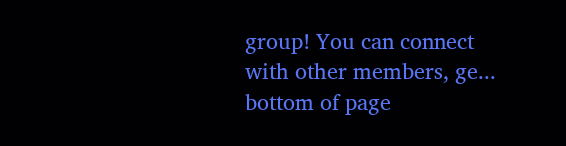group! You can connect with other members, ge...
bottom of page